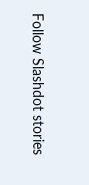Follow Slashdot stories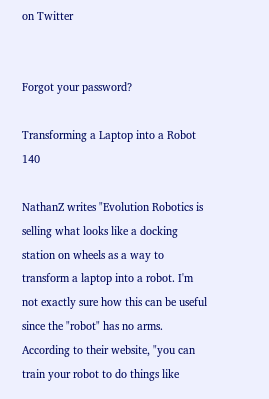on Twitter


Forgot your password?

Transforming a Laptop into a Robot 140

NathanZ writes "Evolution Robotics is selling what looks like a docking station on wheels as a way to transform a laptop into a robot. I'm not exactly sure how this can be useful since the "robot" has no arms. According to their website, "you can train your robot to do things like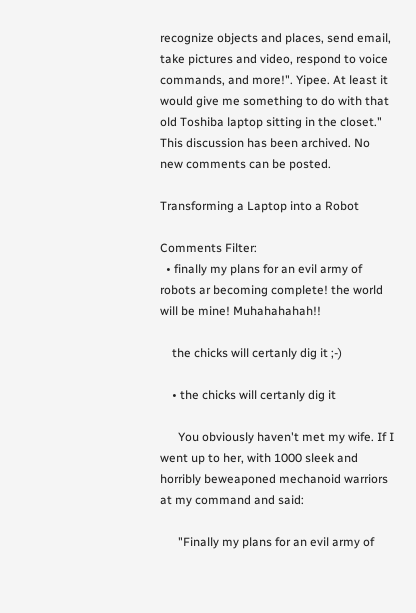recognize objects and places, send email, take pictures and video, respond to voice commands, and more!". Yipee. At least it would give me something to do with that old Toshiba laptop sitting in the closet."
This discussion has been archived. No new comments can be posted.

Transforming a Laptop into a Robot

Comments Filter:
  • finally my plans for an evil army of robots ar becoming complete! the world will be mine! Muhahahahah!!

    the chicks will certanly dig it ;-)

    • the chicks will certanly dig it

      You obviously haven't met my wife. If I went up to her, with 1000 sleek and horribly beweaponed mechanoid warriors at my command and said:

      "Finally my plans for an evil army of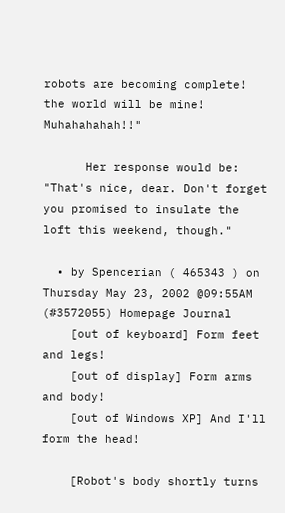robots are becoming complete! the world will be mine! Muhahahahah!!"

      Her response would be: "That's nice, dear. Don't forget you promised to insulate the loft this weekend, though."

  • by Spencerian ( 465343 ) on Thursday May 23, 2002 @09:55AM (#3572055) Homepage Journal
    [out of keyboard] Form feet and legs!
    [out of display] Form arms and body!
    [out of Windows XP] And I'll form the head!

    [Robot's body shortly turns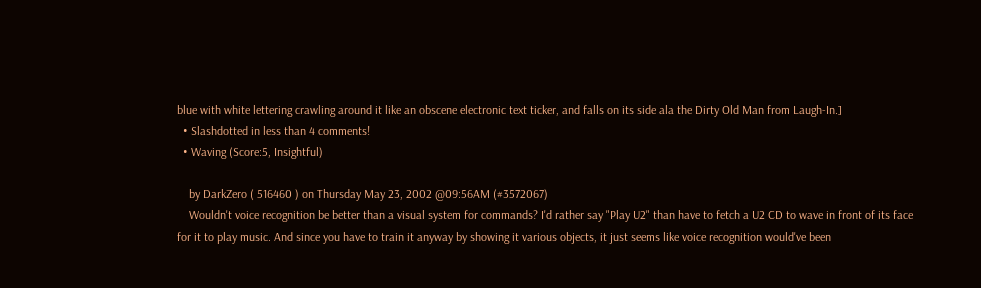blue with white lettering crawling around it like an obscene electronic text ticker, and falls on its side ala the Dirty Old Man from Laugh-In.]
  • Slashdotted in less than 4 comments!
  • Waving (Score:5, Insightful)

    by DarkZero ( 516460 ) on Thursday May 23, 2002 @09:56AM (#3572067)
    Wouldn't voice recognition be better than a visual system for commands? I'd rather say "Play U2" than have to fetch a U2 CD to wave in front of its face for it to play music. And since you have to train it anyway by showing it various objects, it just seems like voice recognition would've been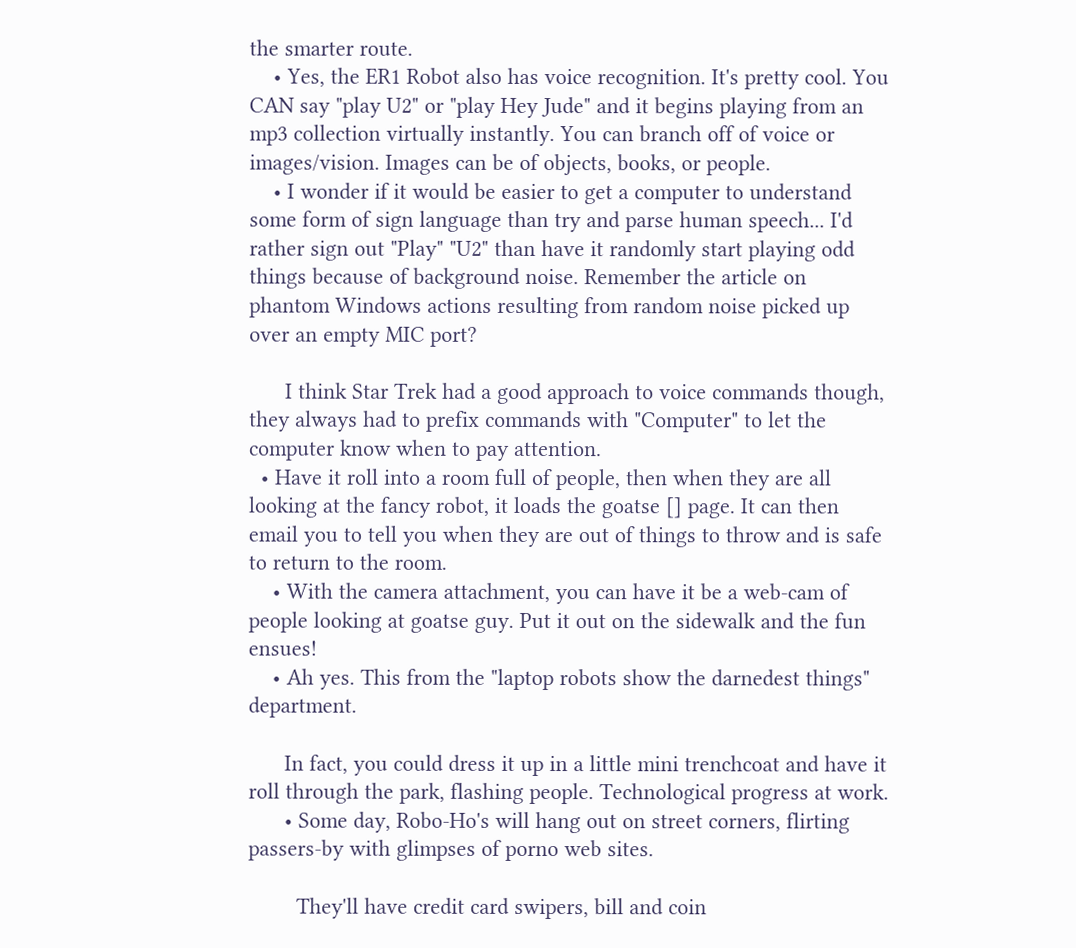the smarter route.
    • Yes, the ER1 Robot also has voice recognition. It's pretty cool. You CAN say "play U2" or "play Hey Jude" and it begins playing from an mp3 collection virtually instantly. You can branch off of voice or images/vision. Images can be of objects, books, or people.
    • I wonder if it would be easier to get a computer to understand some form of sign language than try and parse human speech... I'd rather sign out "Play" "U2" than have it randomly start playing odd things because of background noise. Remember the article on phantom Windows actions resulting from random noise picked up over an empty MIC port?

      I think Star Trek had a good approach to voice commands though, they always had to prefix commands with "Computer" to let the computer know when to pay attention.
  • Have it roll into a room full of people, then when they are all looking at the fancy robot, it loads the goatse [] page. It can then email you to tell you when they are out of things to throw and is safe to return to the room.
    • With the camera attachment, you can have it be a web-cam of people looking at goatse guy. Put it out on the sidewalk and the fun ensues!
    • Ah yes. This from the "laptop robots show the darnedest things" department.

      In fact, you could dress it up in a little mini trenchcoat and have it roll through the park, flashing people. Technological progress at work.
      • Some day, Robo-Ho's will hang out on street corners, flirting passers-by with glimpses of porno web sites.

        They'll have credit card swipers, bill and coin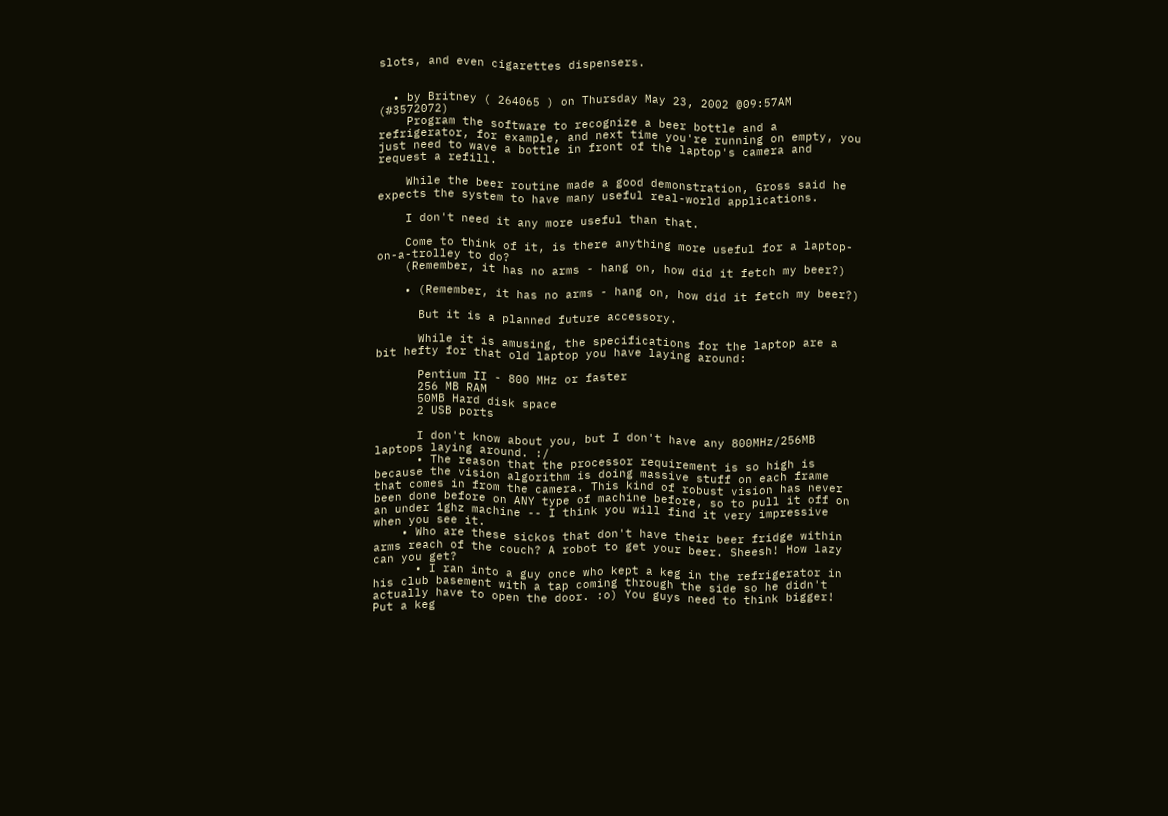slots, and even cigarettes dispensers.


  • by Britney ( 264065 ) on Thursday May 23, 2002 @09:57AM (#3572072)
    Program the software to recognize a beer bottle and a refrigerator, for example, and next time you're running on empty, you just need to wave a bottle in front of the laptop's camera and request a refill.

    While the beer routine made a good demonstration, Gross said he expects the system to have many useful real-world applications.

    I don't need it any more useful than that.

    Come to think of it, is there anything more useful for a laptop-on-a-trolley to do?
    (Remember, it has no arms - hang on, how did it fetch my beer?)

    • (Remember, it has no arms - hang on, how did it fetch my beer?)

      But it is a planned future accessory.

      While it is amusing, the specifications for the laptop are a bit hefty for that old laptop you have laying around:

      Pentium II - 800 MHz or faster
      256 MB RAM
      50MB Hard disk space
      2 USB ports

      I don't know about you, but I don't have any 800MHz/256MB laptops laying around. :/
      • The reason that the processor requirement is so high is because the vision algorithm is doing massive stuff on each frame that comes in from the camera. This kind of robust vision has never been done before on ANY type of machine before, so to pull it off on an under 1ghz machine -- I think you will find it very impressive when you see it.
    • Who are these sickos that don't have their beer fridge within arms reach of the couch? A robot to get your beer. Sheesh! How lazy can you get?
      • I ran into a guy once who kept a keg in the refrigerator in his club basement with a tap coming through the side so he didn't actually have to open the door. :o) You guys need to think bigger! Put a keg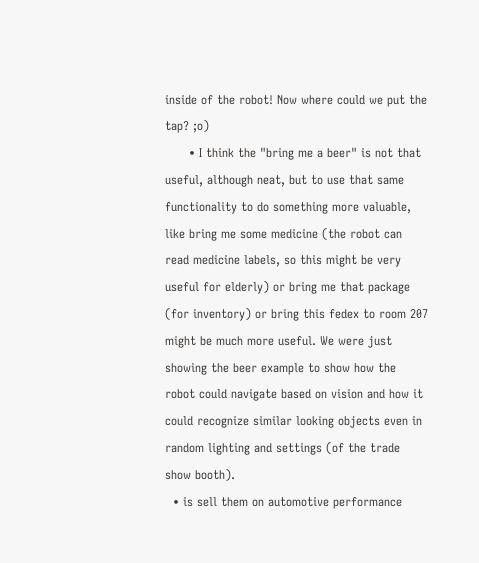inside of the robot! Now where could we put the tap? ;o)
      • I think the "bring me a beer" is not that useful, although neat, but to use that same functionality to do something more valuable, like bring me some medicine (the robot can read medicine labels, so this might be very useful for elderly) or bring me that package (for inventory) or bring this fedex to room 207 might be much more useful. We were just showing the beer example to show how the robot could navigate based on vision and how it could recognize similar looking objects even in random lighting and settings (of the trade show booth).
  • is sell them on automotive performance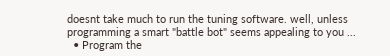doesnt take much to run the tuning software. well, unless programming a smart "battle bot" seems appealing to you ...
  • Program the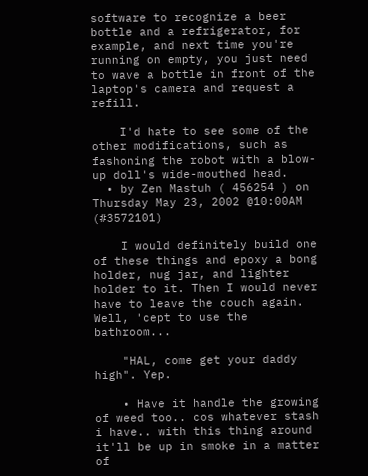software to recognize a beer bottle and a refrigerator, for example, and next time you're running on empty, you just need to wave a bottle in front of the laptop's camera and request a refill.

    I'd hate to see some of the other modifications, such as fashoning the robot with a blow-up doll's wide-mouthed head.
  • by Zen Mastuh ( 456254 ) on Thursday May 23, 2002 @10:00AM (#3572101)

    I would definitely build one of these things and epoxy a bong holder, nug jar, and lighter holder to it. Then I would never have to leave the couch again. Well, 'cept to use the bathroom...

    "HAL, come get your daddy high". Yep.

    • Have it handle the growing of weed too.. cos whatever stash i have.. with this thing around it'll be up in smoke in a matter of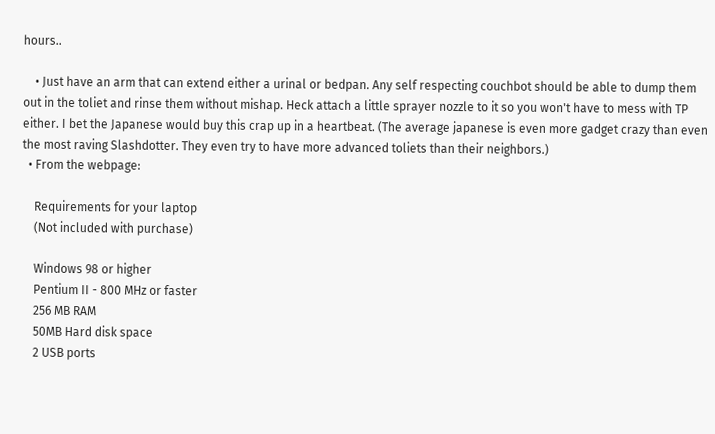hours..

    • Just have an arm that can extend either a urinal or bedpan. Any self respecting couchbot should be able to dump them out in the toliet and rinse them without mishap. Heck attach a little sprayer nozzle to it so you won't have to mess with TP either. I bet the Japanese would buy this crap up in a heartbeat. (The average japanese is even more gadget crazy than even the most raving Slashdotter. They even try to have more advanced toliets than their neighbors.)
  • From the webpage:

    Requirements for your laptop
    (Not included with purchase)

    Windows 98 or higher
    Pentium II - 800 MHz or faster
    256 MB RAM
    50MB Hard disk space
    2 USB ports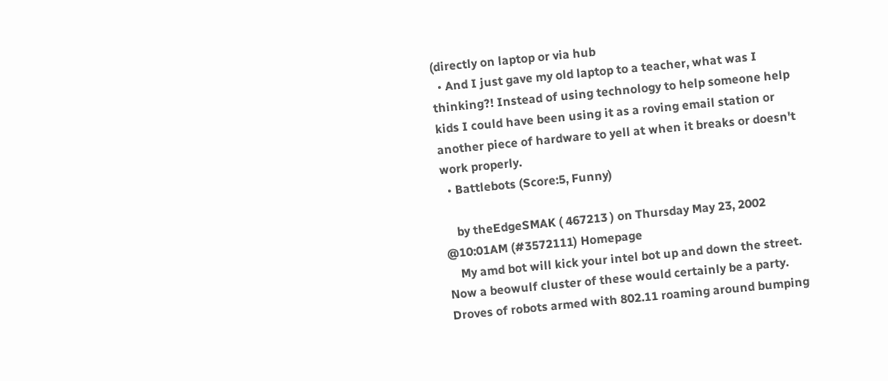(directly on laptop or via hub
  • And I just gave my old laptop to a teacher, what was I thinking?! Instead of using technology to help someone help kids I could have been using it as a roving email station or another piece of hardware to yell at when it breaks or doesn't work properly.
  • Battlebots (Score:5, Funny)

    by theEdgeSMAK ( 467213 ) on Thursday May 23, 2002 @10:01AM (#3572111) Homepage
    My amd bot will kick your intel bot up and down the street. Now a beowulf cluster of these would certainly be a party. Droves of robots armed with 802.11 roaming around bumping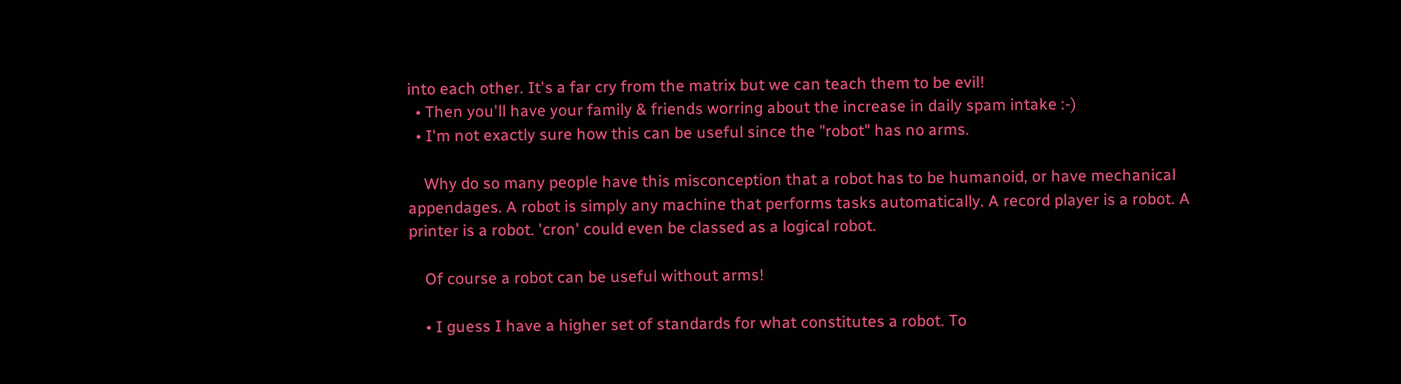into each other. It's a far cry from the matrix but we can teach them to be evil!
  • Then you'll have your family & friends worring about the increase in daily spam intake :-)
  • I'm not exactly sure how this can be useful since the "robot" has no arms.

    Why do so many people have this misconception that a robot has to be humanoid, or have mechanical appendages. A robot is simply any machine that performs tasks automatically. A record player is a robot. A printer is a robot. 'cron' could even be classed as a logical robot.

    Of course a robot can be useful without arms!

    • I guess I have a higher set of standards for what constitutes a robot. To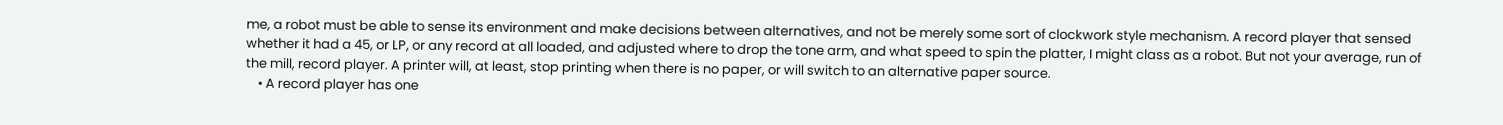me, a robot must be able to sense its environment and make decisions between alternatives, and not be merely some sort of clockwork style mechanism. A record player that sensed whether it had a 45, or LP, or any record at all loaded, and adjusted where to drop the tone arm, and what speed to spin the platter, I might class as a robot. But not your average, run of the mill, record player. A printer will, at least, stop printing when there is no paper, or will switch to an alternative paper source.
    • A record player has one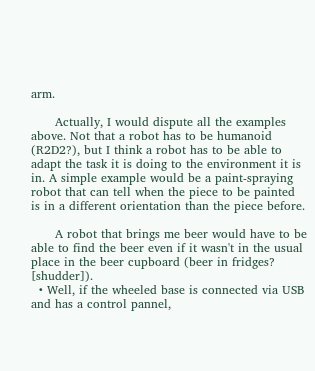arm.

      Actually, I would dispute all the examples above. Not that a robot has to be humanoid (R2D2?), but I think a robot has to be able to adapt the task it is doing to the environment it is in. A simple example would be a paint-spraying robot that can tell when the piece to be painted is in a different orientation than the piece before.

      A robot that brings me beer would have to be able to find the beer even if it wasn't in the usual place in the beer cupboard (beer in fridges? [shudder]).
  • Well, if the wheeled base is connected via USB and has a control pannel,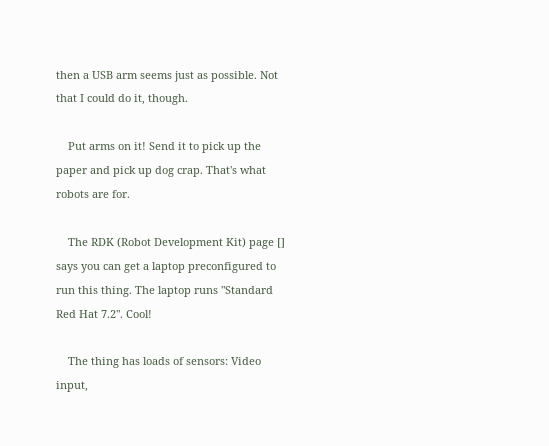then a USB arm seems just as possible. Not that I could do it, though.

    Put arms on it! Send it to pick up the paper and pick up dog crap. That's what robots are for.

    The RDK (Robot Development Kit) page [] says you can get a laptop preconfigured to run this thing. The laptop runs "Standard Red Hat 7.2". Cool!

    The thing has loads of sensors: Video input,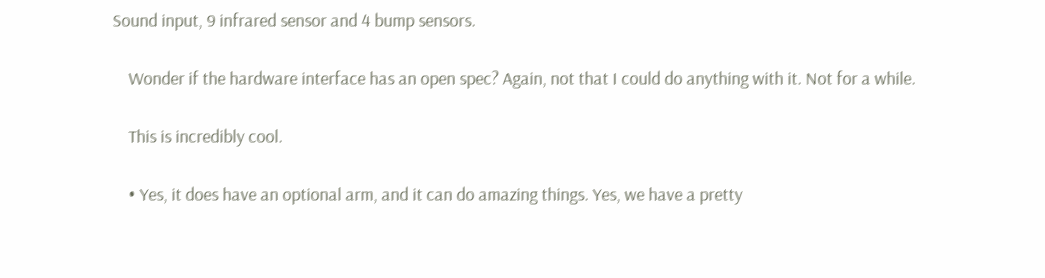Sound input, 9 infrared sensor and 4 bump sensors.

    Wonder if the hardware interface has an open spec? Again, not that I could do anything with it. Not for a while.

    This is incredibly cool.

    • Yes, it does have an optional arm, and it can do amazing things. Yes, we have a pretty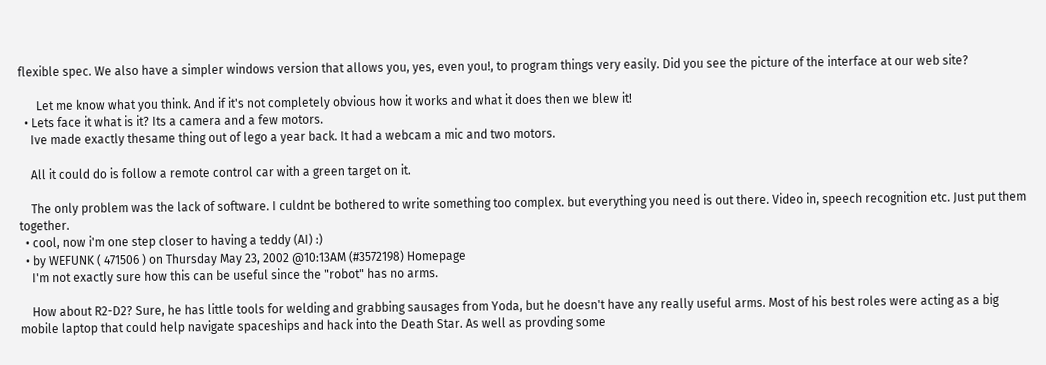flexible spec. We also have a simpler windows version that allows you, yes, even you!, to program things very easily. Did you see the picture of the interface at our web site?

      Let me know what you think. And if it's not completely obvious how it works and what it does then we blew it!
  • Lets face it what is it? Its a camera and a few motors.
    Ive made exactly thesame thing out of lego a year back. It had a webcam a mic and two motors.

    All it could do is follow a remote control car with a green target on it.

    The only problem was the lack of software. I culdnt be bothered to write something too complex. but everything you need is out there. Video in, speech recognition etc. Just put them together.
  • cool, now i'm one step closer to having a teddy (AI) :)
  • by WEFUNK ( 471506 ) on Thursday May 23, 2002 @10:13AM (#3572198) Homepage
    I'm not exactly sure how this can be useful since the "robot" has no arms.

    How about R2-D2? Sure, he has little tools for welding and grabbing sausages from Yoda, but he doesn't have any really useful arms. Most of his best roles were acting as a big mobile laptop that could help navigate spaceships and hack into the Death Star. As well as provding some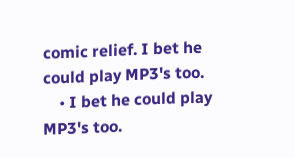comic relief. I bet he could play MP3's too.
    • I bet he could play MP3's too.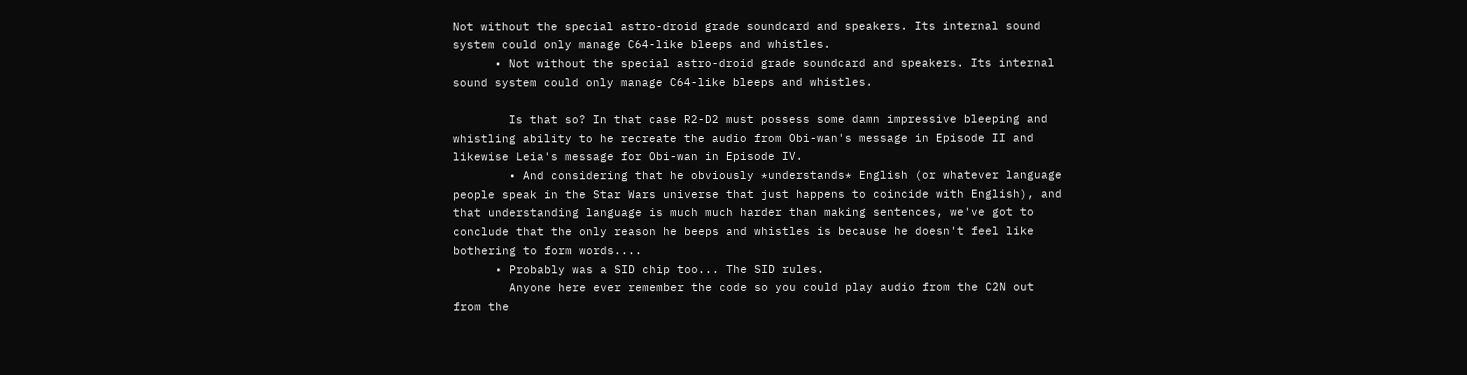Not without the special astro-droid grade soundcard and speakers. Its internal sound system could only manage C64-like bleeps and whistles.
      • Not without the special astro-droid grade soundcard and speakers. Its internal sound system could only manage C64-like bleeps and whistles.

        Is that so? In that case R2-D2 must possess some damn impressive bleeping and whistling ability to he recreate the audio from Obi-wan's message in Episode II and likewise Leia's message for Obi-wan in Episode IV.
        • And considering that he obviously *understands* English (or whatever language people speak in the Star Wars universe that just happens to coincide with English), and that understanding language is much much harder than making sentences, we've got to conclude that the only reason he beeps and whistles is because he doesn't feel like bothering to form words....
      • Probably was a SID chip too... The SID rules.
        Anyone here ever remember the code so you could play audio from the C2N out from the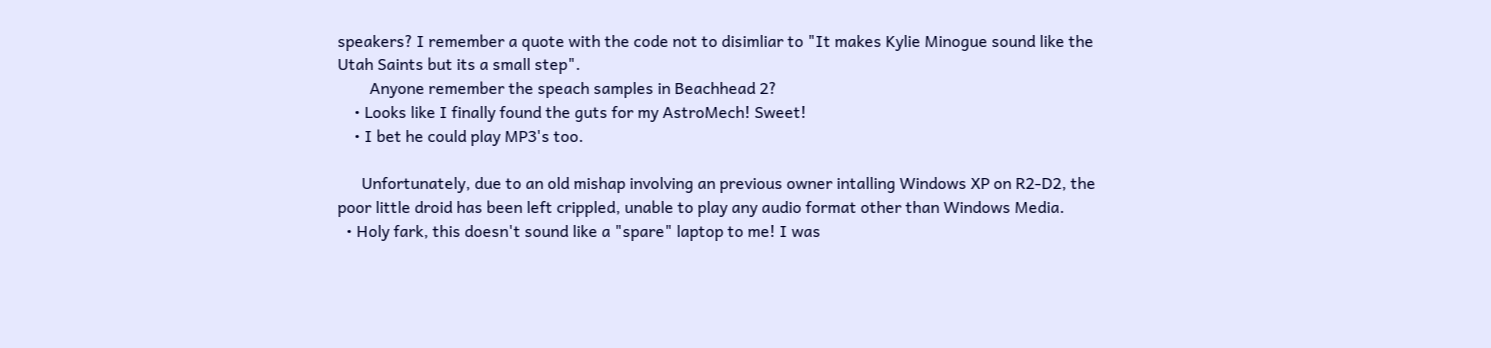speakers? I remember a quote with the code not to disimliar to "It makes Kylie Minogue sound like the Utah Saints but its a small step".
        Anyone remember the speach samples in Beachhead 2?
    • Looks like I finally found the guts for my AstroMech! Sweet!
    • I bet he could play MP3's too.

      Unfortunately, due to an old mishap involving an previous owner intalling Windows XP on R2-D2, the poor little droid has been left crippled, unable to play any audio format other than Windows Media.
  • Holy fark, this doesn't sound like a "spare" laptop to me! I was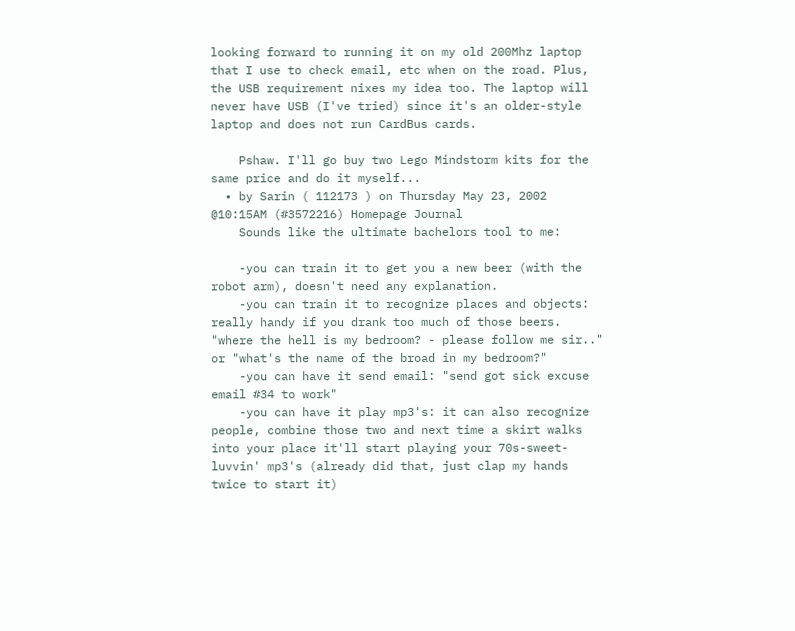looking forward to running it on my old 200Mhz laptop that I use to check email, etc when on the road. Plus, the USB requirement nixes my idea too. The laptop will never have USB (I've tried) since it's an older-style laptop and does not run CardBus cards.

    Pshaw. I'll go buy two Lego Mindstorm kits for the same price and do it myself...
  • by Sarin ( 112173 ) on Thursday May 23, 2002 @10:15AM (#3572216) Homepage Journal
    Sounds like the ultimate bachelors tool to me:

    -you can train it to get you a new beer (with the robot arm), doesn't need any explanation.
    -you can train it to recognize places and objects: really handy if you drank too much of those beers. "where the hell is my bedroom? - please follow me sir.." or "what's the name of the broad in my bedroom?"
    -you can have it send email: "send got sick excuse email #34 to work"
    -you can have it play mp3's: it can also recognize people, combine those two and next time a skirt walks into your place it'll start playing your 70s-sweet-luvvin' mp3's (already did that, just clap my hands twice to start it)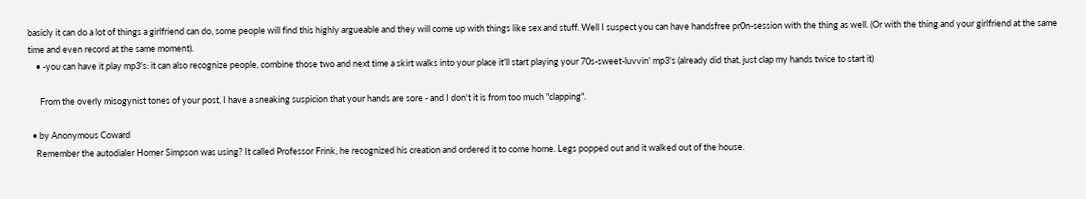basicly it can do a lot of things a girlfriend can do, some people will find this highly argueable and they will come up with things like sex and stuff. Well I suspect you can have handsfree pr0n-session with the thing as well. (Or with the thing and your girlfriend at the same time and even record at the same moment).
    • -you can have it play mp3's: it can also recognize people, combine those two and next time a skirt walks into your place it'll start playing your 70s-sweet-luvvin' mp3's (already did that, just clap my hands twice to start it)

      From the overly misogynist tones of your post, I have a sneaking suspicion that your hands are sore - and I don't it is from too much "clapping".

  • by Anonymous Coward
    Remember the autodialer Homer Simpson was using? It called Professor Frink, he recognized his creation and ordered it to come home. Legs popped out and it walked out of the house.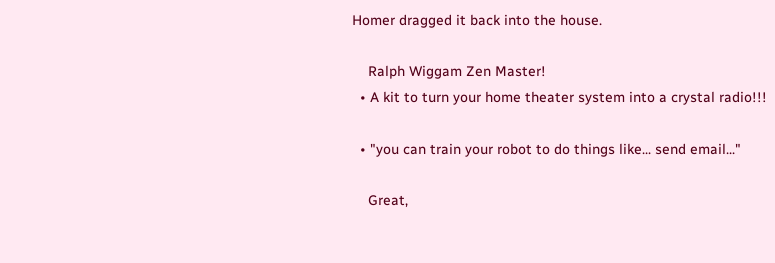Homer dragged it back into the house.

    Ralph Wiggam Zen Master!
  • A kit to turn your home theater system into a crystal radio!!!

  • "you can train your robot to do things like... send email..."

    Great,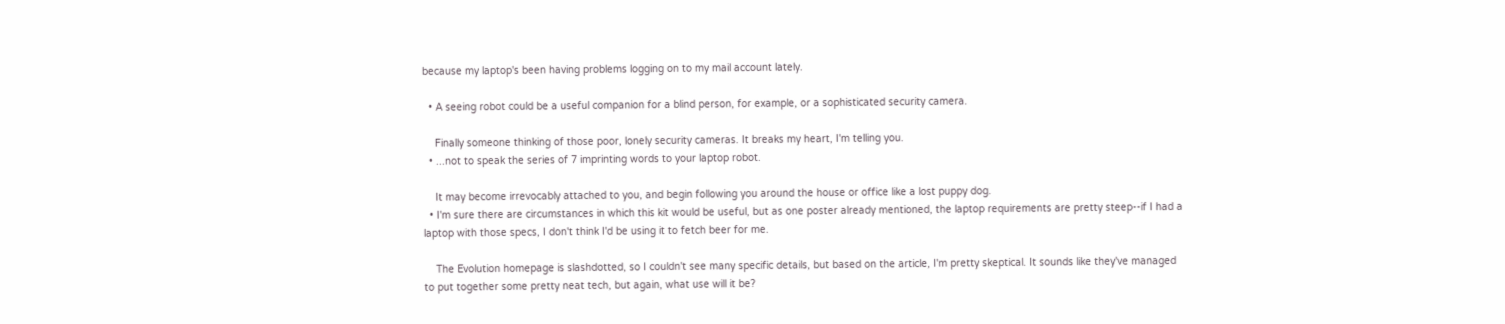because my laptop's been having problems logging on to my mail account lately.

  • A seeing robot could be a useful companion for a blind person, for example, or a sophisticated security camera.

    Finally someone thinking of those poor, lonely security cameras. It breaks my heart, I'm telling you.
  • ...not to speak the series of 7 imprinting words to your laptop robot.

    It may become irrevocably attached to you, and begin following you around the house or office like a lost puppy dog.
  • I'm sure there are circumstances in which this kit would be useful, but as one poster already mentioned, the laptop requirements are pretty steep--if I had a laptop with those specs, I don't think I'd be using it to fetch beer for me.

    The Evolution homepage is slashdotted, so I couldn't see many specific details, but based on the article, I'm pretty skeptical. It sounds like they've managed to put together some pretty neat tech, but again, what use will it be?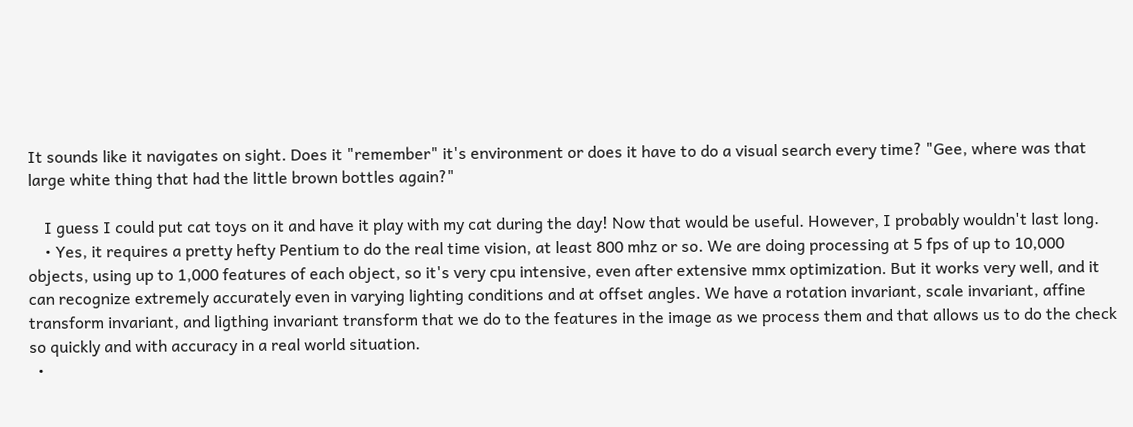It sounds like it navigates on sight. Does it "remember" it's environment or does it have to do a visual search every time? "Gee, where was that large white thing that had the little brown bottles again?"

    I guess I could put cat toys on it and have it play with my cat during the day! Now that would be useful. However, I probably wouldn't last long.
    • Yes, it requires a pretty hefty Pentium to do the real time vision, at least 800 mhz or so. We are doing processing at 5 fps of up to 10,000 objects, using up to 1,000 features of each object, so it's very cpu intensive, even after extensive mmx optimization. But it works very well, and it can recognize extremely accurately even in varying lighting conditions and at offset angles. We have a rotation invariant, scale invariant, affine transform invariant, and ligthing invariant transform that we do to the features in the image as we process them and that allows us to do the check so quickly and with accuracy in a real world situation.
  •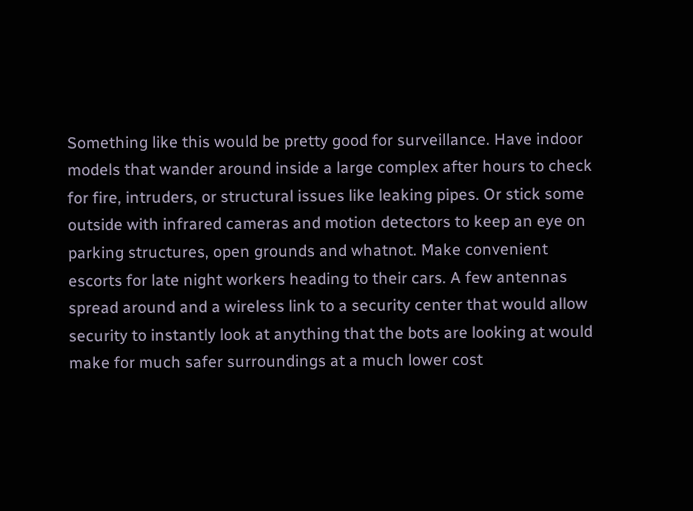Something like this would be pretty good for surveillance. Have indoor models that wander around inside a large complex after hours to check for fire, intruders, or structural issues like leaking pipes. Or stick some outside with infrared cameras and motion detectors to keep an eye on parking structures, open grounds and whatnot. Make convenient escorts for late night workers heading to their cars. A few antennas spread around and a wireless link to a security center that would allow security to instantly look at anything that the bots are looking at would make for much safer surroundings at a much lower cost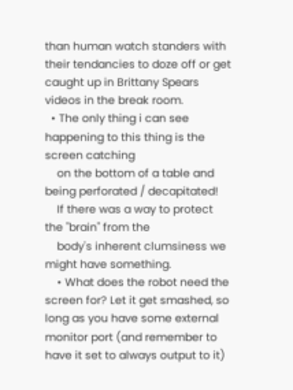than human watch standers with their tendancies to doze off or get caught up in Brittany Spears videos in the break room.
  • The only thing i can see happening to this thing is the screen catching
    on the bottom of a table and being perforated / decapitated!
    If there was a way to protect the "brain" from the
    body's inherent clumsiness we might have something.
    • What does the robot need the screen for? Let it get smashed, so long as you have some external monitor port (and remember to have it set to always output to it)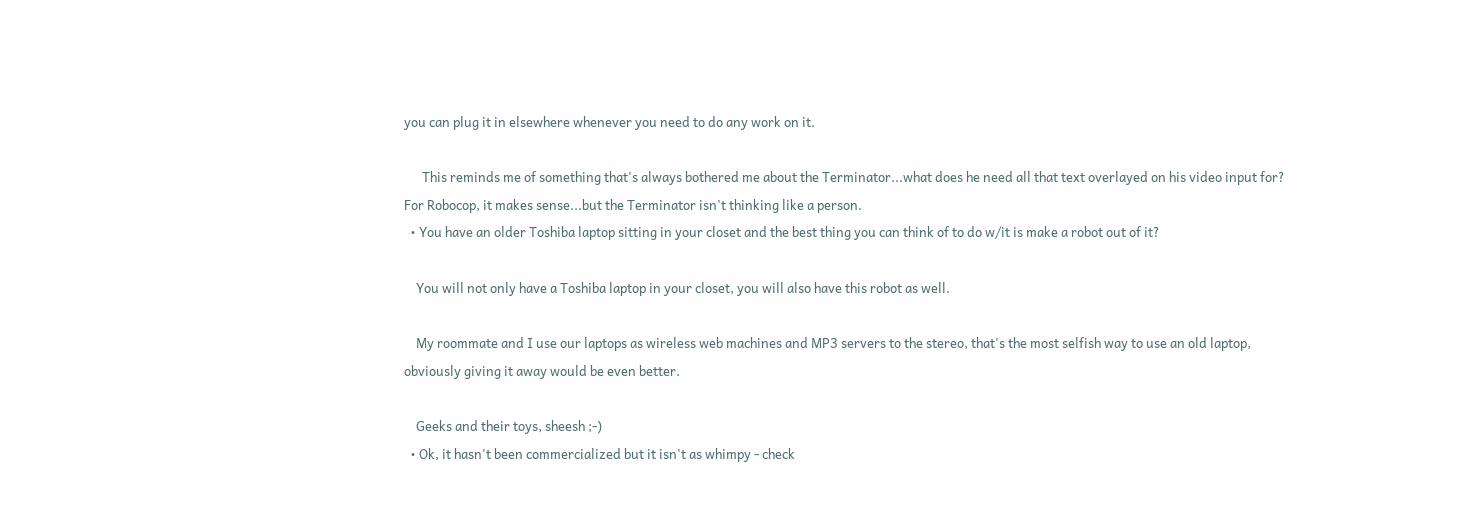you can plug it in elsewhere whenever you need to do any work on it.

      This reminds me of something that's always bothered me about the Terminator...what does he need all that text overlayed on his video input for? For Robocop, it makes sense...but the Terminator isn't thinking like a person.
  • You have an older Toshiba laptop sitting in your closet and the best thing you can think of to do w/it is make a robot out of it?

    You will not only have a Toshiba laptop in your closet, you will also have this robot as well.

    My roommate and I use our laptops as wireless web machines and MP3 servers to the stereo, that's the most selfish way to use an old laptop, obviously giving it away would be even better.

    Geeks and their toys, sheesh ;-)
  • Ok, it hasn't been commercialized but it isn't as whimpy - check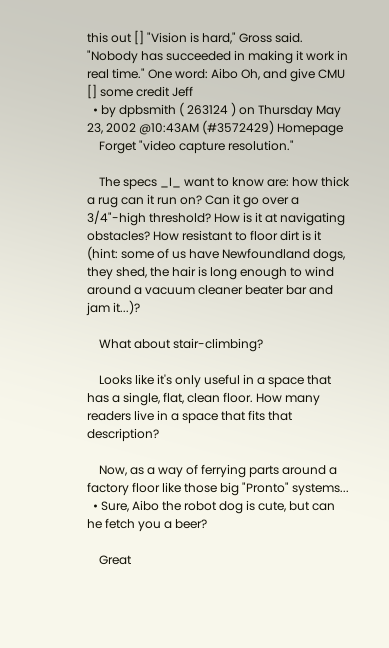this out [] "Vision is hard," Gross said. "Nobody has succeeded in making it work in real time." One word: Aibo Oh, and give CMU [] some credit Jeff
  • by dpbsmith ( 263124 ) on Thursday May 23, 2002 @10:43AM (#3572429) Homepage
    Forget "video capture resolution."

    The specs _I_ want to know are: how thick a rug can it run on? Can it go over a 3/4"-high threshold? How is it at navigating obstacles? How resistant to floor dirt is it (hint: some of us have Newfoundland dogs, they shed, the hair is long enough to wind around a vacuum cleaner beater bar and jam it...)?

    What about stair-climbing?

    Looks like it's only useful in a space that has a single, flat, clean floor. How many readers live in a space that fits that description?

    Now, as a way of ferrying parts around a factory floor like those big "Pronto" systems...
  • Sure, Aibo the robot dog is cute, but can he fetch you a beer?

    Great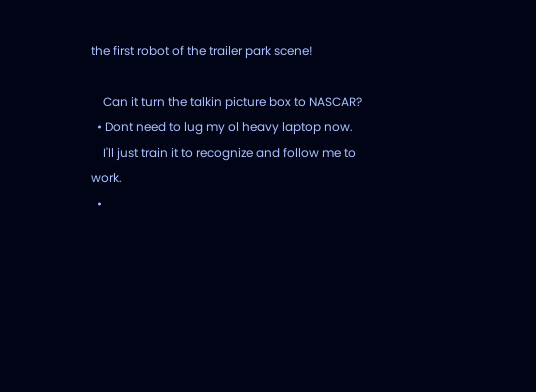the first robot of the trailer park scene!

    Can it turn the talkin picture box to NASCAR?
  • Dont need to lug my ol heavy laptop now.
    I'll just train it to recognize and follow me to work.
  •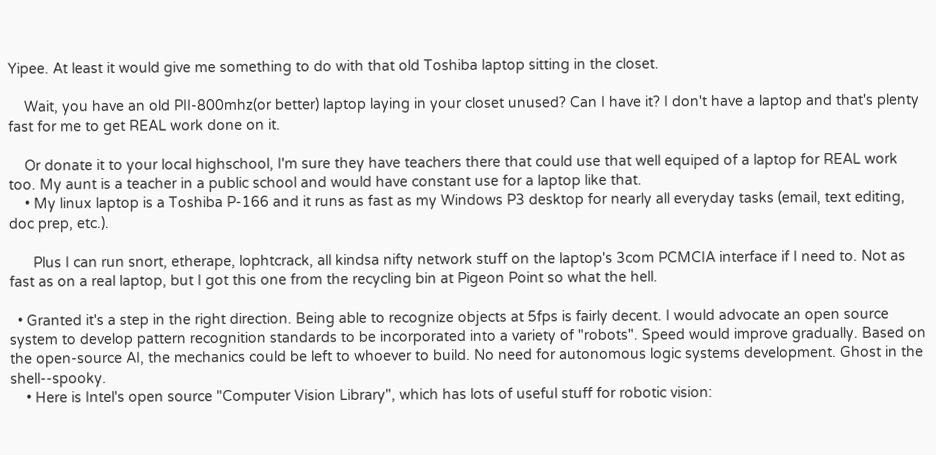Yipee. At least it would give me something to do with that old Toshiba laptop sitting in the closet.

    Wait, you have an old PII-800mhz(or better) laptop laying in your closet unused? Can I have it? I don't have a laptop and that's plenty fast for me to get REAL work done on it.

    Or donate it to your local highschool, I'm sure they have teachers there that could use that well equiped of a laptop for REAL work too. My aunt is a teacher in a public school and would have constant use for a laptop like that.
    • My linux laptop is a Toshiba P-166 and it runs as fast as my Windows P3 desktop for nearly all everyday tasks (email, text editing, doc prep, etc.).

      Plus I can run snort, etherape, lophtcrack, all kindsa nifty network stuff on the laptop's 3com PCMCIA interface if I need to. Not as fast as on a real laptop, but I got this one from the recycling bin at Pigeon Point so what the hell.

  • Granted it's a step in the right direction. Being able to recognize objects at 5fps is fairly decent. I would advocate an open source system to develop pattern recognition standards to be incorporated into a variety of "robots". Speed would improve gradually. Based on the open-source AI, the mechanics could be left to whoever to build. No need for autonomous logic systems development. Ghost in the shell--spooky.
    • Here is Intel's open source "Computer Vision Library", which has lots of useful stuff for robotic vision: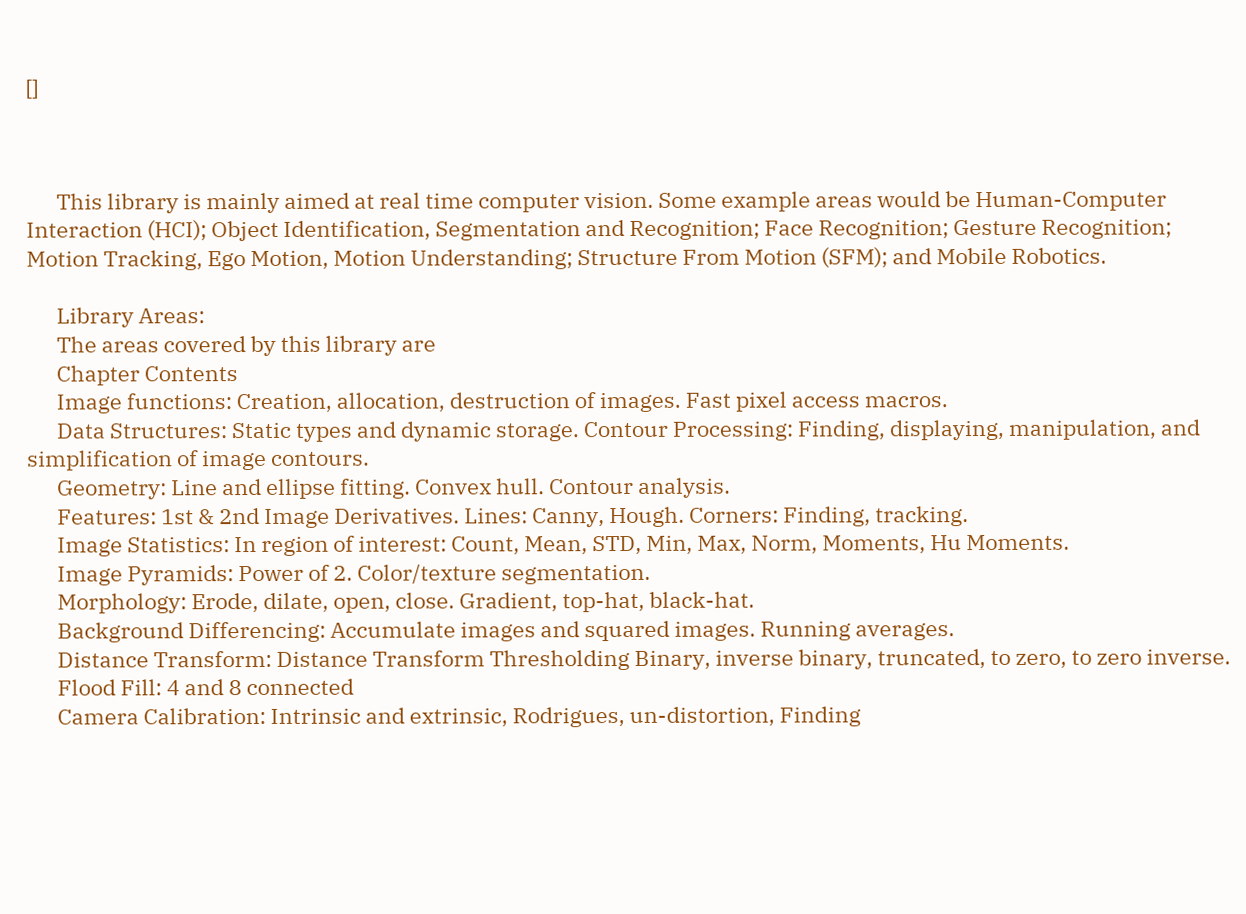[]



      This library is mainly aimed at real time computer vision. Some example areas would be Human-Computer Interaction (HCI); Object Identification, Segmentation and Recognition; Face Recognition; Gesture Recognition; Motion Tracking, Ego Motion, Motion Understanding; Structure From Motion (SFM); and Mobile Robotics.

      Library Areas:
      The areas covered by this library are
      Chapter Contents
      Image functions: Creation, allocation, destruction of images. Fast pixel access macros.
      Data Structures: Static types and dynamic storage. Contour Processing: Finding, displaying, manipulation, and simplification of image contours.
      Geometry: Line and ellipse fitting. Convex hull. Contour analysis.
      Features: 1st & 2nd Image Derivatives. Lines: Canny, Hough. Corners: Finding, tracking.
      Image Statistics: In region of interest: Count, Mean, STD, Min, Max, Norm, Moments, Hu Moments.
      Image Pyramids: Power of 2. Color/texture segmentation.
      Morphology: Erode, dilate, open, close. Gradient, top-hat, black-hat.
      Background Differencing: Accumulate images and squared images. Running averages.
      Distance Transform: Distance Transform Thresholding Binary, inverse binary, truncated, to zero, to zero inverse.
      Flood Fill: 4 and 8 connected
      Camera Calibration: Intrinsic and extrinsic, Rodrigues, un-distortion, Finding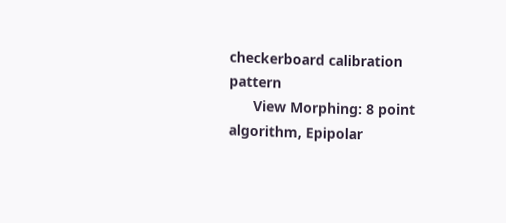checkerboard calibration pattern
      View Morphing: 8 point algorithm, Epipolar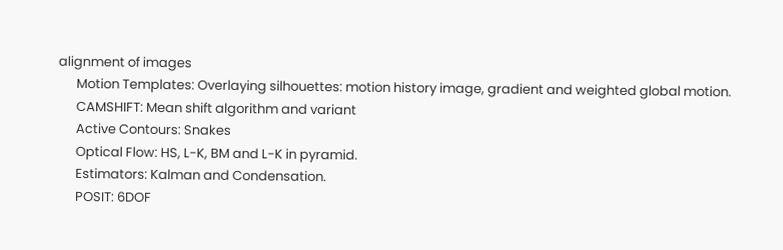alignment of images
      Motion Templates: Overlaying silhouettes: motion history image, gradient and weighted global motion.
      CAMSHIFT: Mean shift algorithm and variant
      Active Contours: Snakes
      Optical Flow: HS, L-K, BM and L-K in pyramid.
      Estimators: Kalman and Condensation.
      POSIT: 6DOF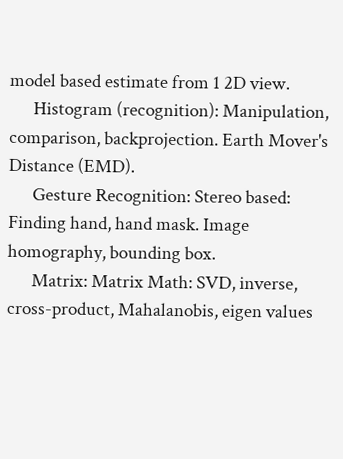model based estimate from 1 2D view.
      Histogram (recognition): Manipulation, comparison, backprojection. Earth Mover's Distance (EMD).
      Gesture Recognition: Stereo based: Finding hand, hand mask. Image homography, bounding box.
      Matrix: Matrix Math: SVD, inverse, cross-product, Mahalanobis, eigen values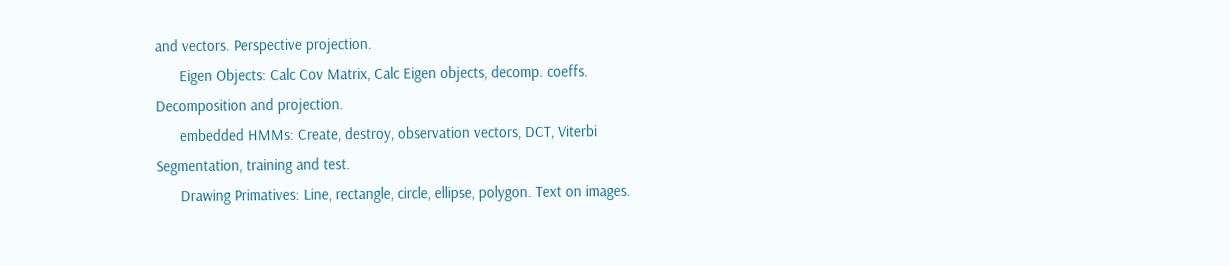and vectors. Perspective projection.
      Eigen Objects: Calc Cov Matrix, Calc Eigen objects, decomp. coeffs. Decomposition and projection.
      embedded HMMs: Create, destroy, observation vectors, DCT, Viterbi Segmentation, training and test.
      Drawing Primatives: Line, rectangle, circle, ellipse, polygon. Text on images.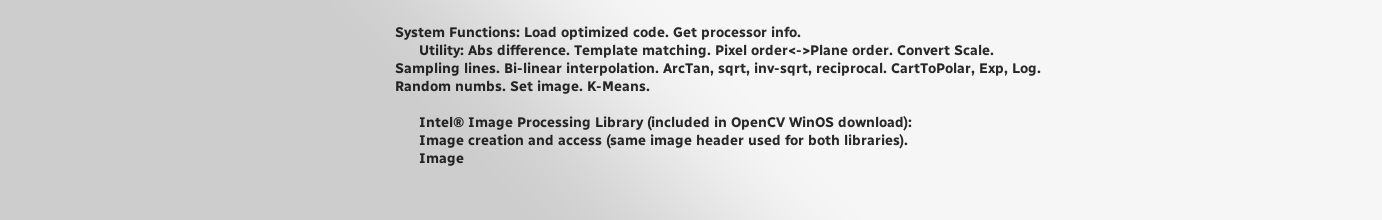System Functions: Load optimized code. Get processor info.
      Utility: Abs difference. Template matching. Pixel order<->Plane order. Convert Scale. Sampling lines. Bi-linear interpolation. ArcTan, sqrt, inv-sqrt, reciprocal. CartToPolar, Exp, Log. Random numbs. Set image. K-Means.

      Intel® Image Processing Library (included in OpenCV WinOS download):
      Image creation and access (same image header used for both libraries).
      Image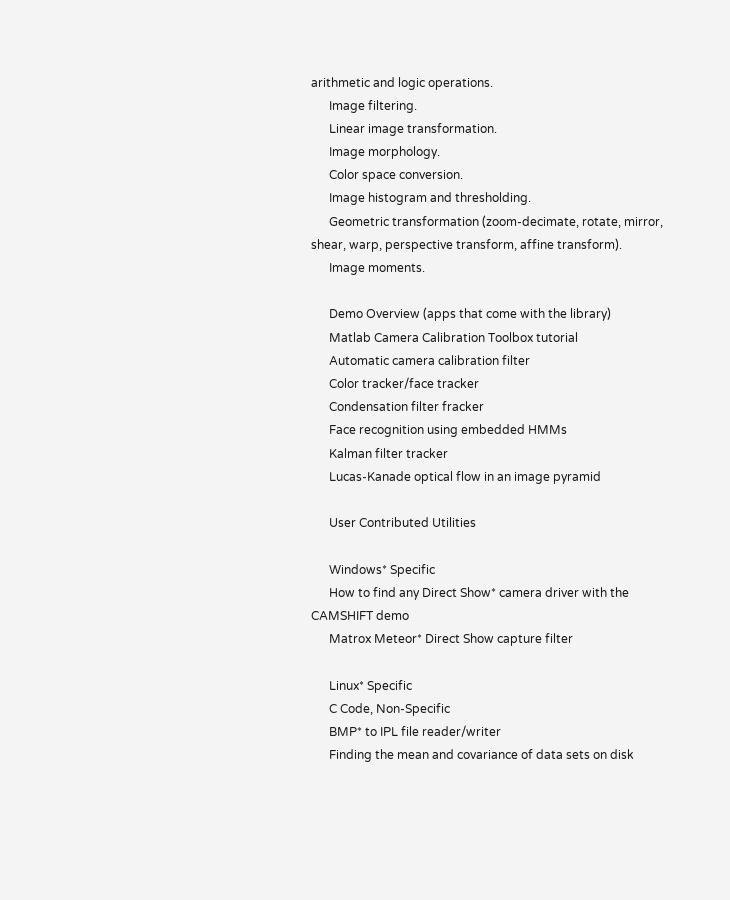arithmetic and logic operations.
      Image filtering.
      Linear image transformation.
      Image morphology.
      Color space conversion.
      Image histogram and thresholding.
      Geometric transformation (zoom-decimate, rotate, mirror, shear, warp, perspective transform, affine transform).
      Image moments.

      Demo Overview (apps that come with the library)
      Matlab Camera Calibration Toolbox tutorial
      Automatic camera calibration filter
      Color tracker/face tracker
      Condensation filter fracker
      Face recognition using embedded HMMs
      Kalman filter tracker
      Lucas-Kanade optical flow in an image pyramid

      User Contributed Utilities

      Windows* Specific
      How to find any Direct Show* camera driver with the CAMSHIFT demo
      Matrox Meteor* Direct Show capture filter

      Linux* Specific
      C Code, Non-Specific
      BMP* to IPL file reader/writer
      Finding the mean and covariance of data sets on disk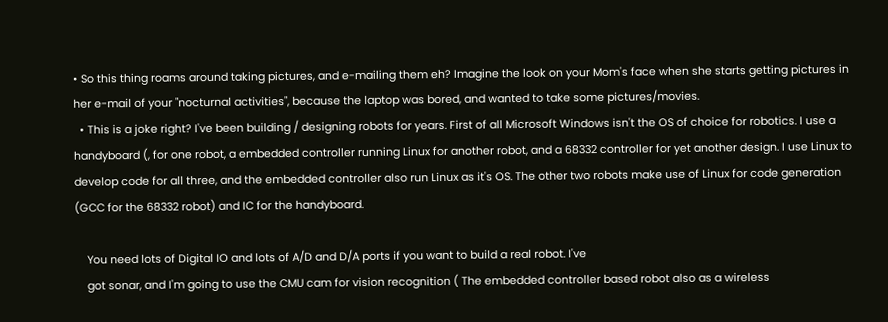• So this thing roams around taking pictures, and e-mailing them eh? Imagine the look on your Mom's face when she starts getting pictures in her e-mail of your "nocturnal activities", because the laptop was bored, and wanted to take some pictures/movies.
  • This is a joke right? I've been building / designing robots for years. First of all Microsoft Windows isn't the OS of choice for robotics. I use a handyboard (, for one robot, a embedded controller running Linux for another robot, and a 68332 controller for yet another design. I use Linux to develop code for all three, and the embedded controller also run Linux as it's OS. The other two robots make use of Linux for code generation (GCC for the 68332 robot) and IC for the handyboard.

    You need lots of Digital IO and lots of A/D and D/A ports if you want to build a real robot. I've
    got sonar, and I'm going to use the CMU cam for vision recognition ( The embedded controller based robot also as a wireless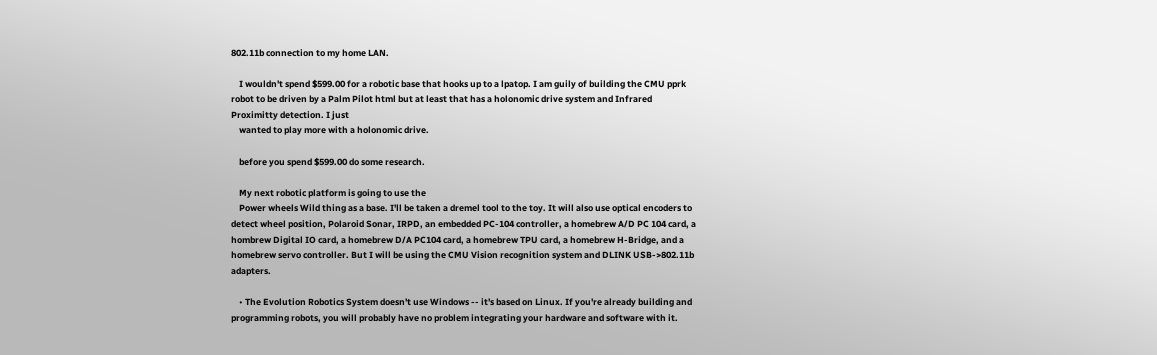802.11b connection to my home LAN.

    I wouldn't spend $599.00 for a robotic base that hooks up to a lpatop. I am guily of building the CMU pprk robot to be driven by a Palm Pilot html but at least that has a holonomic drive system and Infrared Proximitty detection. I just
    wanted to play more with a holonomic drive.

    before you spend $599.00 do some research.

    My next robotic platform is going to use the
    Power wheels Wild thing as a base. I'll be taken a dremel tool to the toy. It will also use optical encoders to detect wheel position, Polaroid Sonar, IRPD, an embedded PC-104 controller, a homebrew A/D PC 104 card, a hombrew Digital IO card, a homebrew D/A PC104 card, a homebrew TPU card, a homebrew H-Bridge, and a homebrew servo controller. But I will be using the CMU Vision recognition system and DLINK USB->802.11b adapters.

    • The Evolution Robotics System doesn't use Windows -- it's based on Linux. If you're already building and programming robots, you will probably have no problem integrating your hardware and software with it.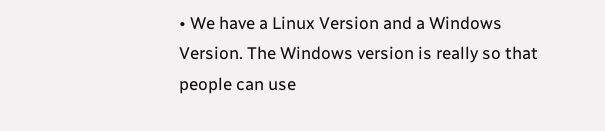• We have a Linux Version and a Windows Version. The Windows version is really so that people can use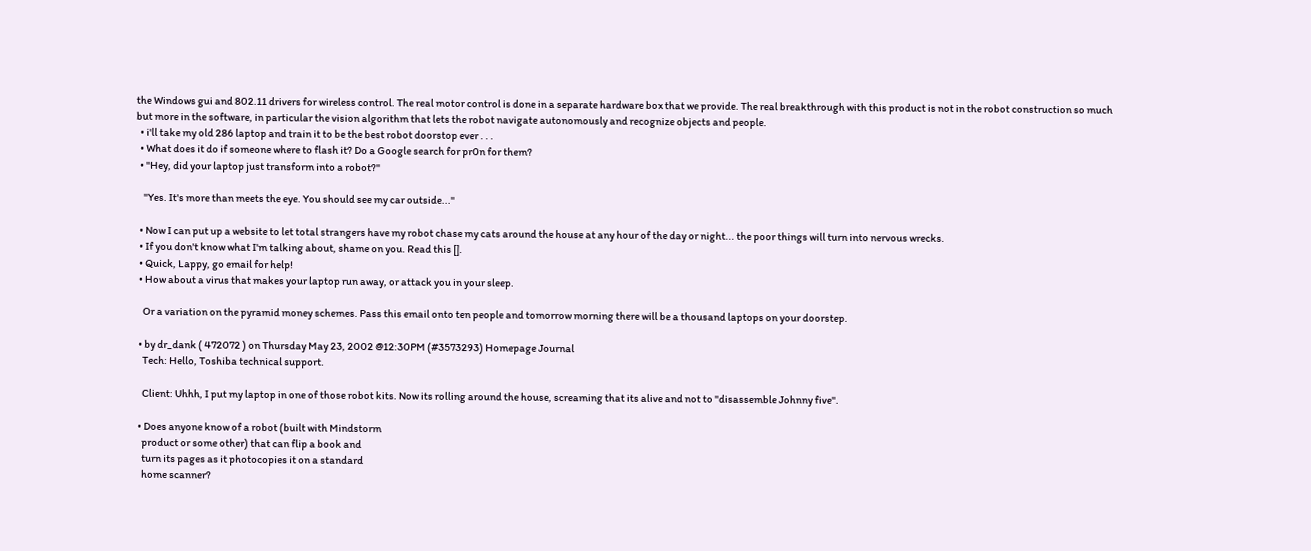the Windows gui and 802.11 drivers for wireless control. The real motor control is done in a separate hardware box that we provide. The real breakthrough with this product is not in the robot construction so much but more in the software, in particular the vision algorithm that lets the robot navigate autonomously and recognize objects and people.
  • i'll take my old 286 laptop and train it to be the best robot doorstop ever . . .
  • What does it do if someone where to flash it? Do a Google search for pr0n for them?
  • "Hey, did your laptop just transform into a robot?"

    "Yes. It's more than meets the eye. You should see my car outside..."

  • Now I can put up a website to let total strangers have my robot chase my cats around the house at any hour of the day or night... the poor things will turn into nervous wrecks.
  • If you don't know what I'm talking about, shame on you. Read this [].
  • Quick, Lappy, go email for help!
  • How about a virus that makes your laptop run away, or attack you in your sleep.

    Or a variation on the pyramid money schemes. Pass this email onto ten people and tomorrow morning there will be a thousand laptops on your doorstep.

  • by dr_dank ( 472072 ) on Thursday May 23, 2002 @12:30PM (#3573293) Homepage Journal
    Tech: Hello, Toshiba technical support.

    Client: Uhhh, I put my laptop in one of those robot kits. Now its rolling around the house, screaming that its alive and not to "disassemble Johnny five".

  • Does anyone know of a robot (built with Mindstorm
    product or some other) that can flip a book and
    turn its pages as it photocopies it on a standard
    home scanner?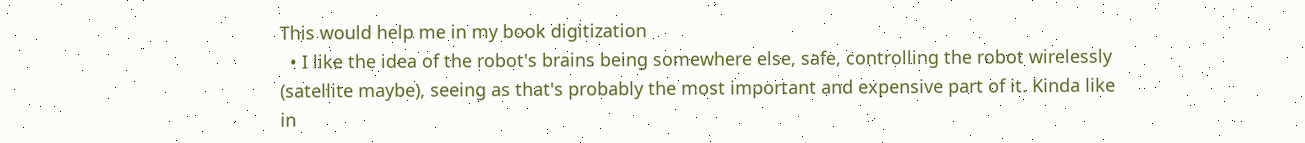This would help me in my book digitization
  • I like the idea of the robot's brains being somewhere else, safe, controlling the robot wirelessly (satellite maybe), seeing as that's probably the most important and expensive part of it. Kinda like in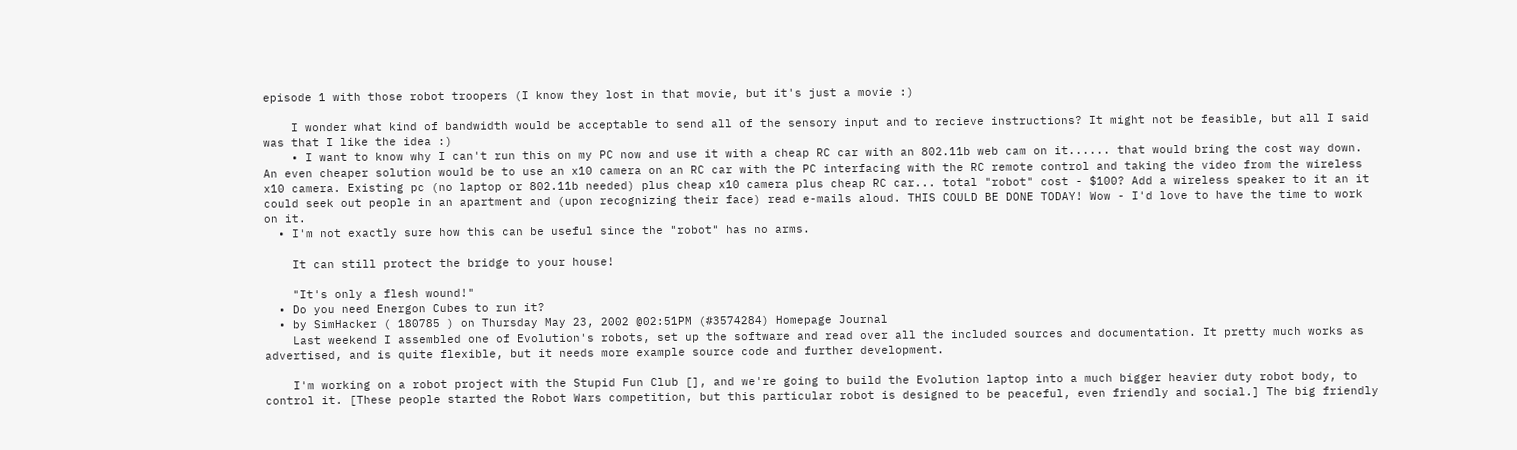episode 1 with those robot troopers (I know they lost in that movie, but it's just a movie :)

    I wonder what kind of bandwidth would be acceptable to send all of the sensory input and to recieve instructions? It might not be feasible, but all I said was that I like the idea :)
    • I want to know why I can't run this on my PC now and use it with a cheap RC car with an 802.11b web cam on it...... that would bring the cost way down. An even cheaper solution would be to use an x10 camera on an RC car with the PC interfacing with the RC remote control and taking the video from the wireless x10 camera. Existing pc (no laptop or 802.11b needed) plus cheap x10 camera plus cheap RC car... total "robot" cost - $100? Add a wireless speaker to it an it could seek out people in an apartment and (upon recognizing their face) read e-mails aloud. THIS COULD BE DONE TODAY! Wow - I'd love to have the time to work on it.
  • I'm not exactly sure how this can be useful since the "robot" has no arms.

    It can still protect the bridge to your house!

    "It's only a flesh wound!"
  • Do you need Energon Cubes to run it?
  • by SimHacker ( 180785 ) on Thursday May 23, 2002 @02:51PM (#3574284) Homepage Journal
    Last weekend I assembled one of Evolution's robots, set up the software and read over all the included sources and documentation. It pretty much works as advertised, and is quite flexible, but it needs more example source code and further development.

    I'm working on a robot project with the Stupid Fun Club [], and we're going to build the Evolution laptop into a much bigger heavier duty robot body, to control it. [These people started the Robot Wars competition, but this particular robot is designed to be peaceful, even friendly and social.] The big friendly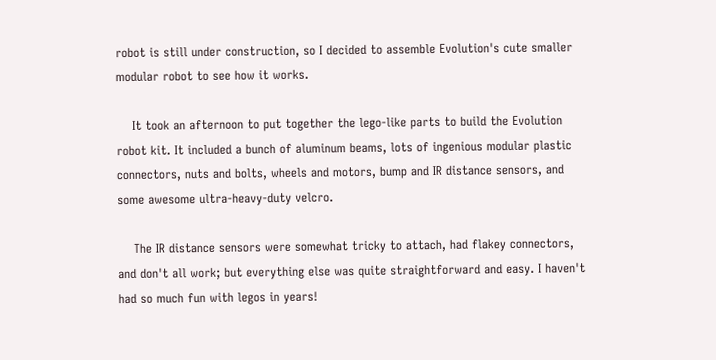robot is still under construction, so I decided to assemble Evolution's cute smaller modular robot to see how it works.

    It took an afternoon to put together the lego-like parts to build the Evolution robot kit. It included a bunch of aluminum beams, lots of ingenious modular plastic connectors, nuts and bolts, wheels and motors, bump and IR distance sensors, and some awesome ultra-heavy-duty velcro.

    The IR distance sensors were somewhat tricky to attach, had flakey connectors, and don't all work; but everything else was quite straightforward and easy. I haven't had so much fun with legos in years!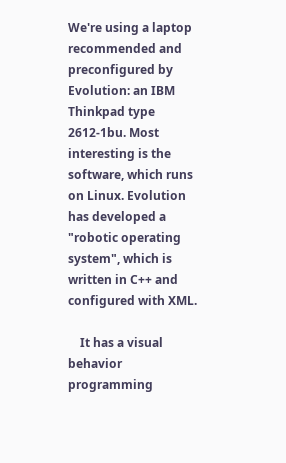We're using a laptop recommended and preconfigured by Evolution: an IBM Thinkpad type 2612-1bu. Most interesting is the software, which runs on Linux. Evolution has developed a "robotic operating system", which is written in C++ and configured with XML.

    It has a visual behavior programming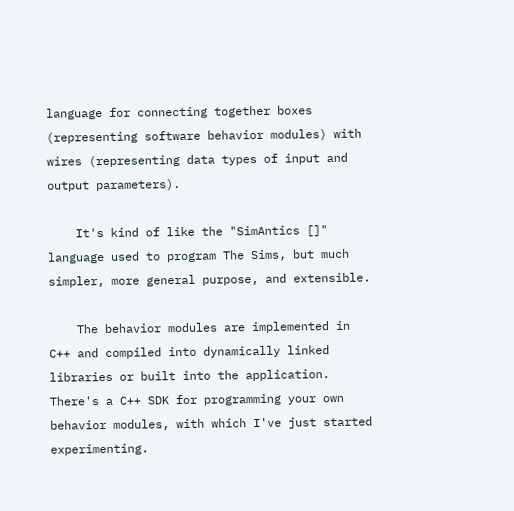language for connecting together boxes (representing software behavior modules) with wires (representing data types of input and output parameters).

    It's kind of like the "SimAntics []" language used to program The Sims, but much simpler, more general purpose, and extensible.

    The behavior modules are implemented in C++ and compiled into dynamically linked libraries or built into the application. There's a C++ SDK for programming your own behavior modules, with which I've just started experimenting.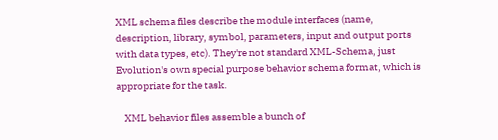XML schema files describe the module interfaces (name, description, library, symbol, parameters, input and output ports with data types, etc). They're not standard XML-Schema, just Evolution's own special purpose behavior schema format, which is appropriate for the task.

    XML behavior files assemble a bunch of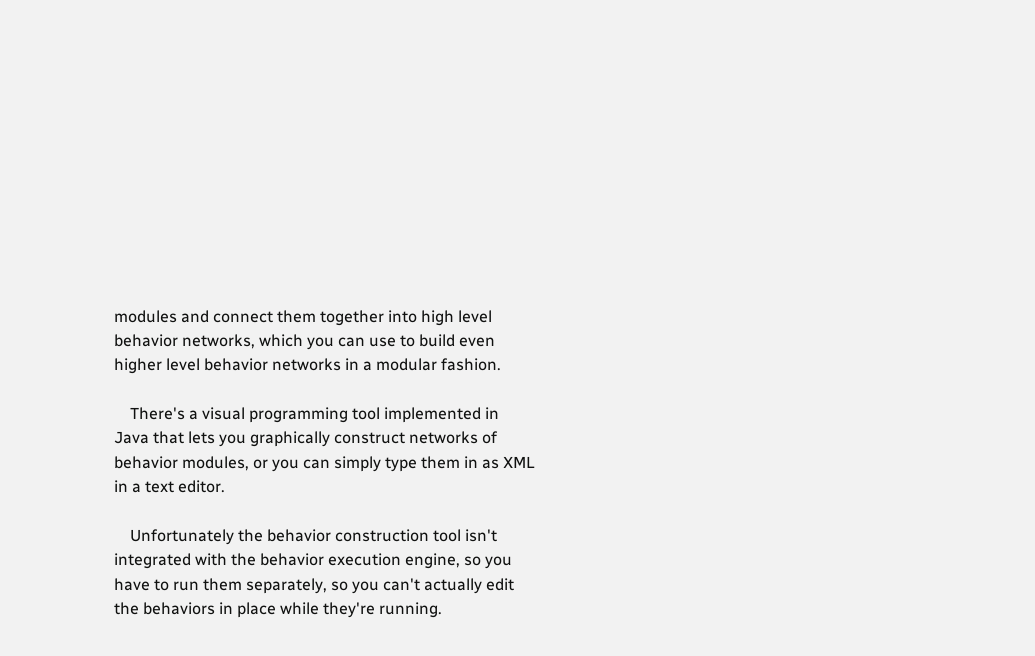modules and connect them together into high level behavior networks, which you can use to build even higher level behavior networks in a modular fashion.

    There's a visual programming tool implemented in Java that lets you graphically construct networks of behavior modules, or you can simply type them in as XML in a text editor.

    Unfortunately the behavior construction tool isn't integrated with the behavior execution engine, so you have to run them separately, so you can't actually edit the behaviors in place while they're running.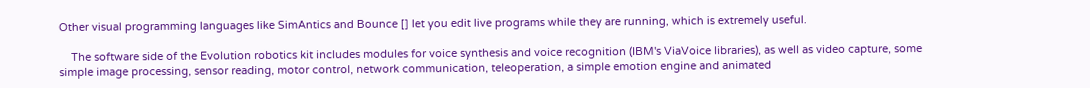Other visual programming languages like SimAntics and Bounce [] let you edit live programs while they are running, which is extremely useful.

    The software side of the Evolution robotics kit includes modules for voice synthesis and voice recognition (IBM's ViaVoice libraries), as well as video capture, some simple image processing, sensor reading, motor control, network communication, teleoperation, a simple emotion engine and animated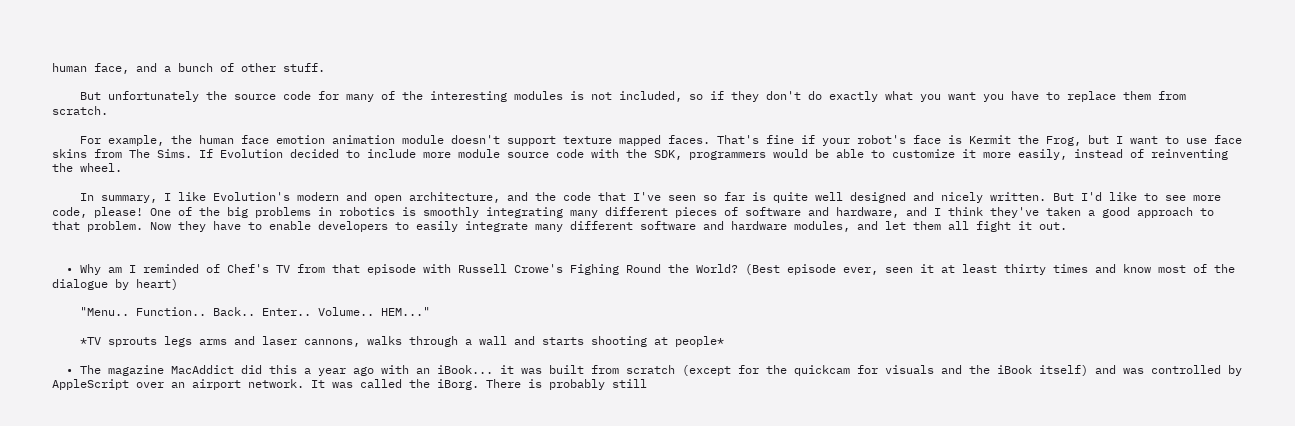human face, and a bunch of other stuff.

    But unfortunately the source code for many of the interesting modules is not included, so if they don't do exactly what you want you have to replace them from scratch.

    For example, the human face emotion animation module doesn't support texture mapped faces. That's fine if your robot's face is Kermit the Frog, but I want to use face skins from The Sims. If Evolution decided to include more module source code with the SDK, programmers would be able to customize it more easily, instead of reinventing the wheel.

    In summary, I like Evolution's modern and open architecture, and the code that I've seen so far is quite well designed and nicely written. But I'd like to see more code, please! One of the big problems in robotics is smoothly integrating many different pieces of software and hardware, and I think they've taken a good approach to that problem. Now they have to enable developers to easily integrate many different software and hardware modules, and let them all fight it out.


  • Why am I reminded of Chef's TV from that episode with Russell Crowe's Fighing Round the World? (Best episode ever, seen it at least thirty times and know most of the dialogue by heart)

    "Menu.. Function.. Back.. Enter.. Volume.. HEM..."

    *TV sprouts legs arms and laser cannons, walks through a wall and starts shooting at people*

  • The magazine MacAddict did this a year ago with an iBook... it was built from scratch (except for the quickcam for visuals and the iBook itself) and was controlled by AppleScript over an airport network. It was called the iBorg. There is probably still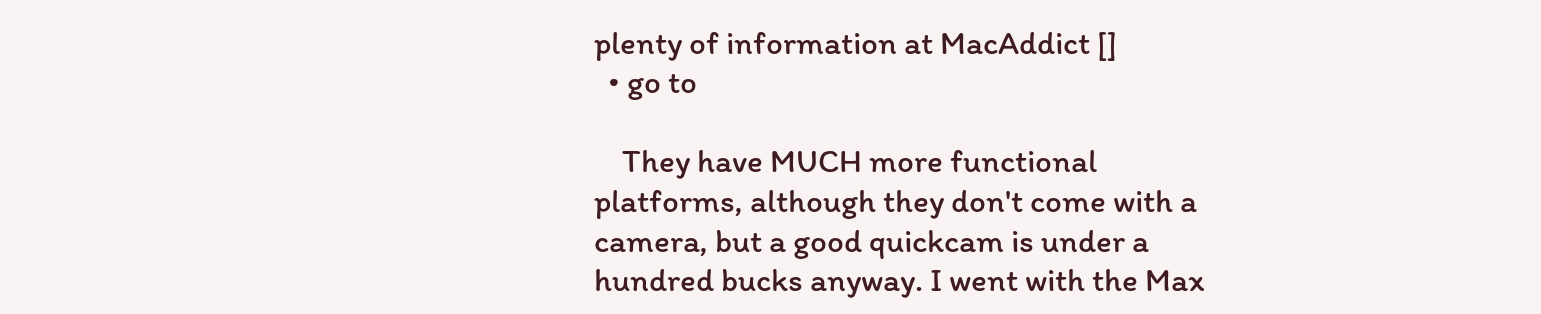plenty of information at MacAddict []
  • go to

    They have MUCH more functional platforms, although they don't come with a camera, but a good quickcam is under a hundred bucks anyway. I went with the Max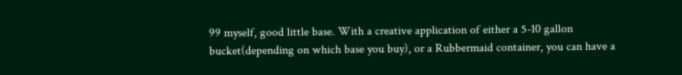99 myself, good little base. With a creative application of either a 5-10 gallon bucket(depending on which base you buy), or a Rubbermaid container, you can have a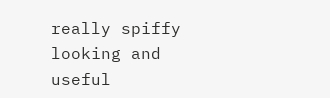really spiffy looking and useful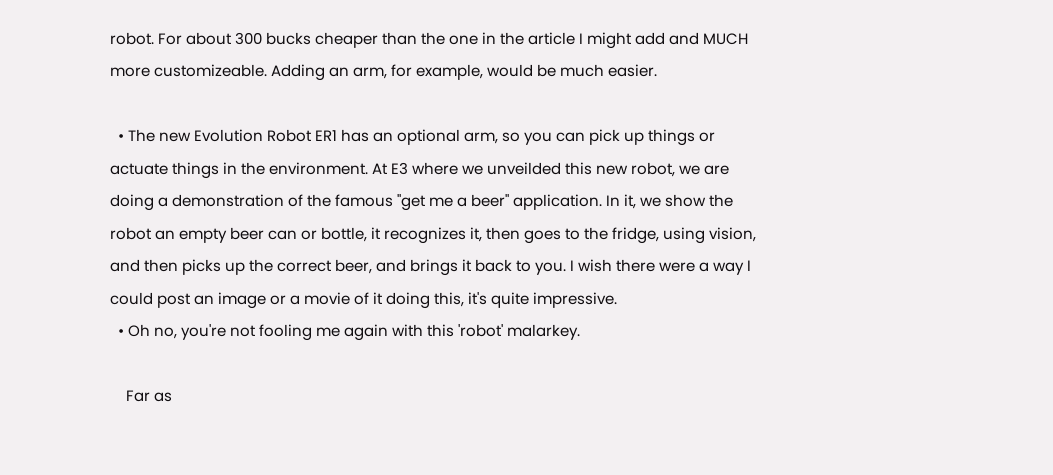robot. For about 300 bucks cheaper than the one in the article I might add and MUCH more customizeable. Adding an arm, for example, would be much easier.

  • The new Evolution Robot ER1 has an optional arm, so you can pick up things or actuate things in the environment. At E3 where we unveilded this new robot, we are doing a demonstration of the famous "get me a beer" application. In it, we show the robot an empty beer can or bottle, it recognizes it, then goes to the fridge, using vision, and then picks up the correct beer, and brings it back to you. I wish there were a way I could post an image or a movie of it doing this, it's quite impressive.
  • Oh no, you're not fooling me again with this 'robot' malarkey.

    Far as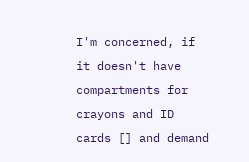I'm concerned, if it doesn't have compartments for crayons and ID cards [] and demand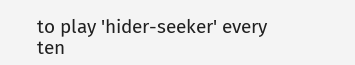to play 'hider-seeker' every ten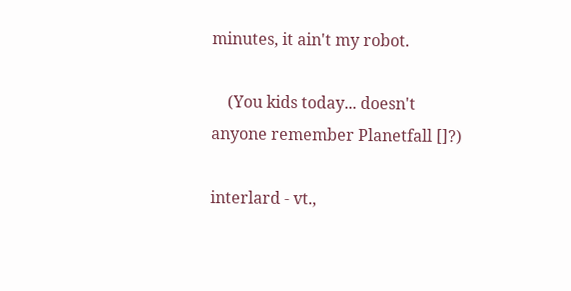minutes, it ain't my robot.

    (You kids today... doesn't anyone remember Planetfall []?)

interlard - vt.,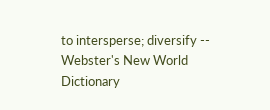to intersperse; diversify -- Webster's New World Dictionary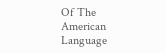Of The American Language